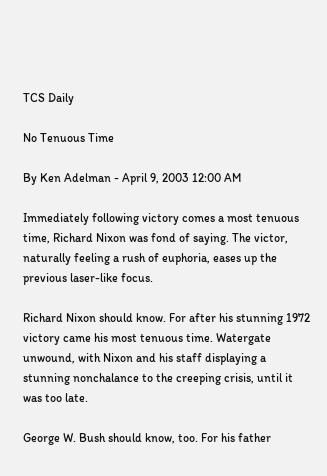TCS Daily

No Tenuous Time

By Ken Adelman - April 9, 2003 12:00 AM

Immediately following victory comes a most tenuous time, Richard Nixon was fond of saying. The victor, naturally feeling a rush of euphoria, eases up the previous laser-like focus.

Richard Nixon should know. For after his stunning 1972 victory came his most tenuous time. Watergate unwound, with Nixon and his staff displaying a stunning nonchalance to the creeping crisis, until it was too late.

George W. Bush should know, too. For his father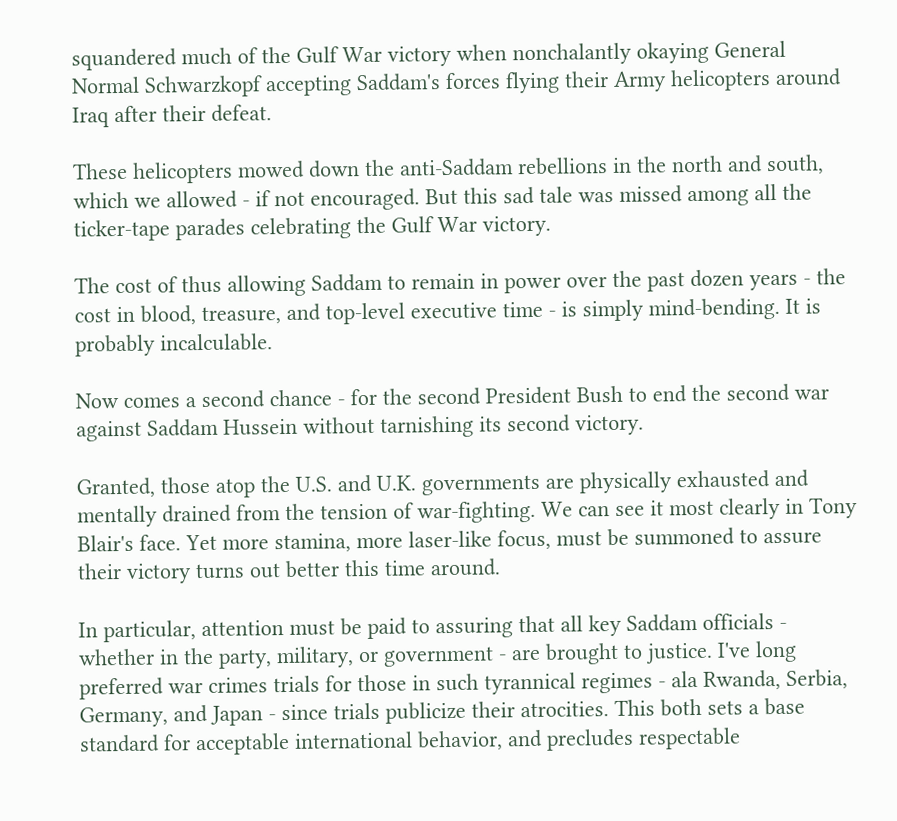squandered much of the Gulf War victory when nonchalantly okaying General Normal Schwarzkopf accepting Saddam's forces flying their Army helicopters around Iraq after their defeat.

These helicopters mowed down the anti-Saddam rebellions in the north and south, which we allowed - if not encouraged. But this sad tale was missed among all the ticker-tape parades celebrating the Gulf War victory.

The cost of thus allowing Saddam to remain in power over the past dozen years - the cost in blood, treasure, and top-level executive time - is simply mind-bending. It is probably incalculable.

Now comes a second chance - for the second President Bush to end the second war against Saddam Hussein without tarnishing its second victory.

Granted, those atop the U.S. and U.K. governments are physically exhausted and mentally drained from the tension of war-fighting. We can see it most clearly in Tony Blair's face. Yet more stamina, more laser-like focus, must be summoned to assure their victory turns out better this time around.

In particular, attention must be paid to assuring that all key Saddam officials - whether in the party, military, or government - are brought to justice. I've long preferred war crimes trials for those in such tyrannical regimes - ala Rwanda, Serbia, Germany, and Japan - since trials publicize their atrocities. This both sets a base standard for acceptable international behavior, and precludes respectable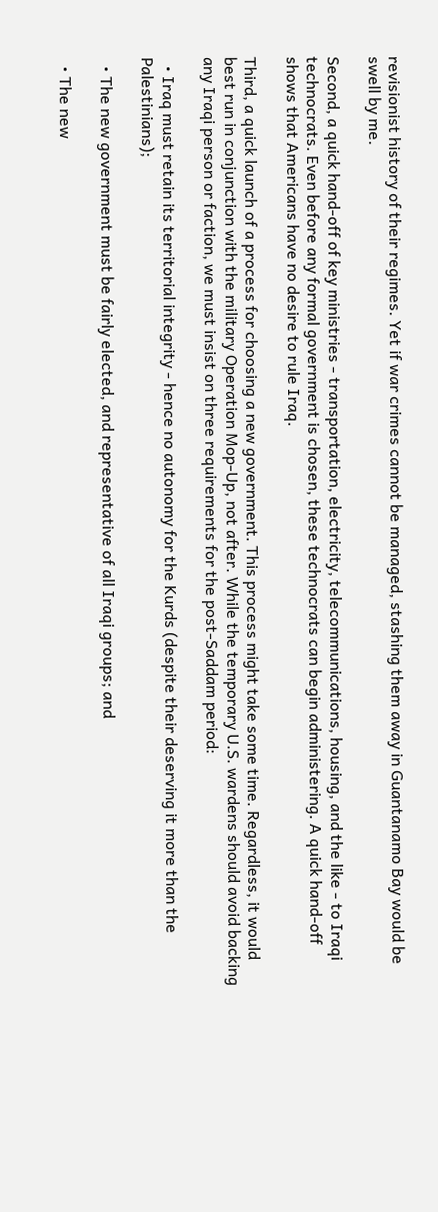revisionist history of their regimes. Yet if war crimes cannot be managed, stashing them away in Guantanamo Bay would be swell by me.

Second, a quick hand-off of key ministries - transportation, electricity, telecommunications, housing, and the like - to Iraqi technocrats. Even before any formal government is chosen, these technocrats can begin administering. A quick hand-off shows that Americans have no desire to rule Iraq.

Third, a quick launch of a process for choosing a new government. This process might take some time. Regardless, it would best run in conjunction with the military Operation Mop-Up, not after. While the temporary U.S. wardens should avoid backing any Iraqi person or faction, we must insist on three requirements for the post-Saddam period:

  • Iraq must retain its territorial integrity - hence no autonomy for the Kurds (despite their deserving it more than the Palestinians);

  • The new government must be fairly elected, and representative of all Iraqi groups; and

  • The new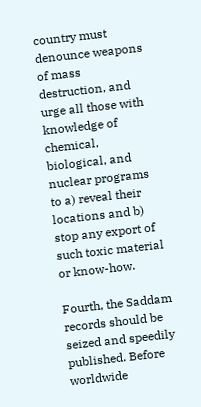country must denounce weapons of mass destruction, and urge all those with knowledge of chemical, biological, and nuclear programs to a) reveal their locations and b) stop any export of such toxic material or know-how.

Fourth, the Saddam records should be seized and speedily published. Before worldwide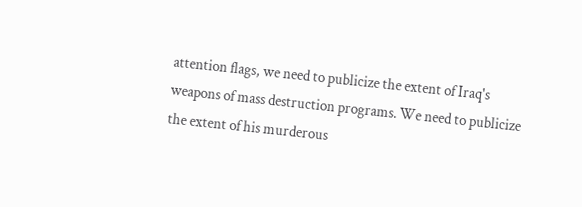attention flags, we need to publicize the extent of Iraq's weapons of mass destruction programs. We need to publicize the extent of his murderous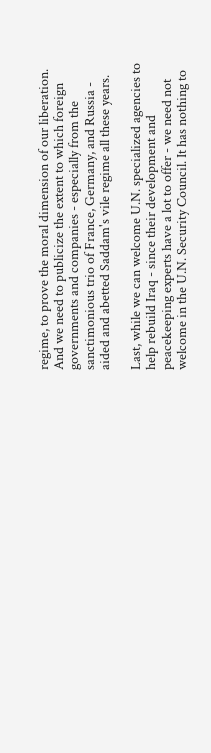regime, to prove the moral dimension of our liberation. And we need to publicize the extent to which foreign governments and companies - especially from the sanctimonious trio of France, Germany, and Russia - aided and abetted Saddam's vile regime all these years.

Last, while we can welcome U.N. specialized agencies to help rebuild Iraq - since their development and peacekeeping experts have a lot to offer - we need not welcome in the U.N. Security Council. It has nothing to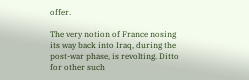offer.

The very notion of France nosing its way back into Iraq, during the post-war phase, is revolting. Ditto for other such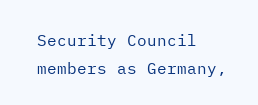Security Council members as Germany,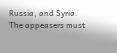Russia, and Syria. The appeasers must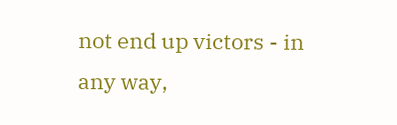not end up victors - in any way,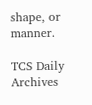shape, or manner.

TCS Daily Archives